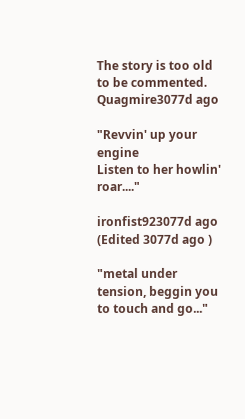The story is too old to be commented.
Quagmire3077d ago

"Revvin' up your engine
Listen to her howlin' roar...."

ironfist923077d ago (Edited 3077d ago )

"metal under tension, beggin you to touch and go..."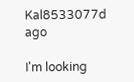Kal8533077d ago

I'm looking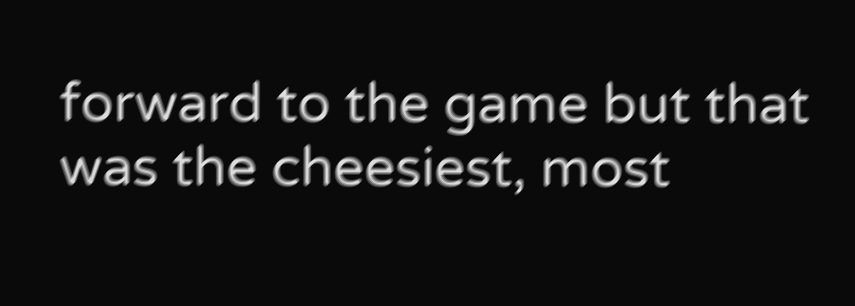forward to the game but that was the cheesiest, most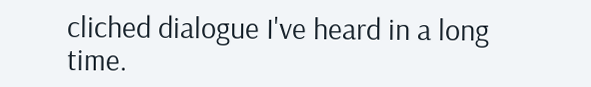cliched dialogue I've heard in a long time.